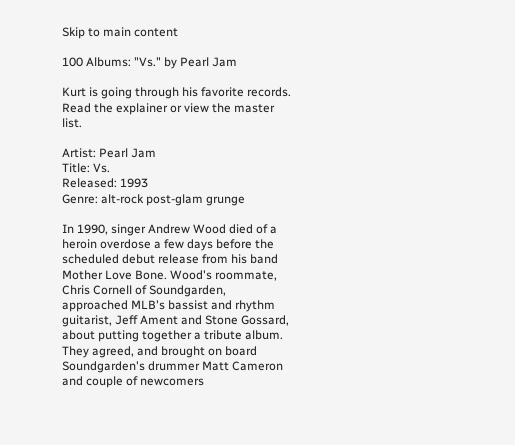Skip to main content

100 Albums: "Vs." by Pearl Jam

Kurt is going through his favorite records. Read the explainer or view the master list.

Artist: Pearl Jam
Title: Vs.
Released: 1993
Genre: alt-rock post-glam grunge

In 1990, singer Andrew Wood died of a heroin overdose a few days before the scheduled debut release from his band Mother Love Bone. Wood's roommate, Chris Cornell of Soundgarden, approached MLB's bassist and rhythm guitarist, Jeff Ament and Stone Gossard, about putting together a tribute album. They agreed, and brought on board Soundgarden's drummer Matt Cameron and couple of newcomers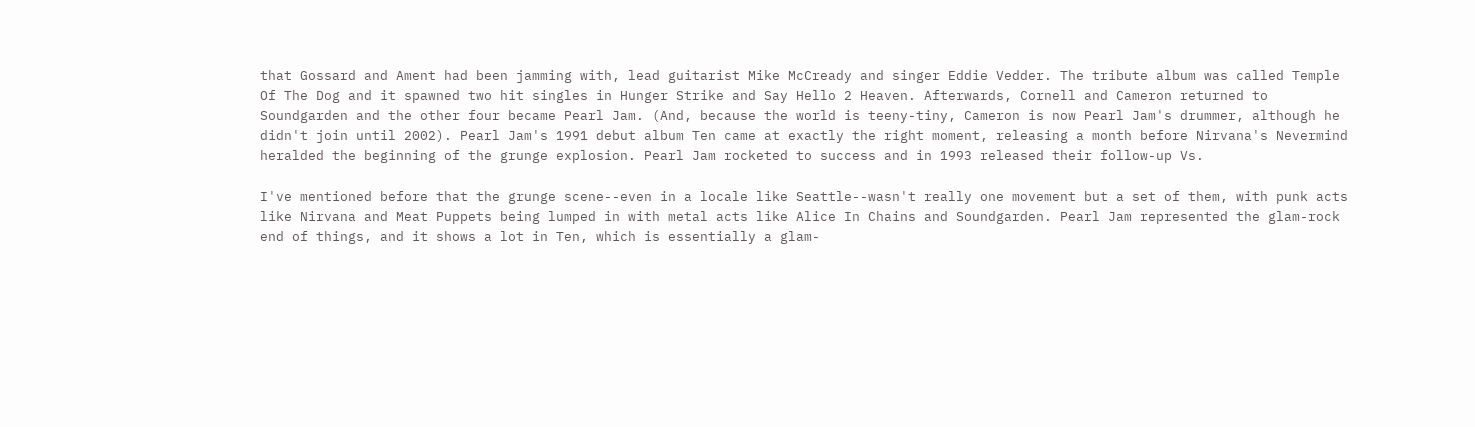that Gossard and Ament had been jamming with, lead guitarist Mike McCready and singer Eddie Vedder. The tribute album was called Temple Of The Dog and it spawned two hit singles in Hunger Strike and Say Hello 2 Heaven. Afterwards, Cornell and Cameron returned to Soundgarden and the other four became Pearl Jam. (And, because the world is teeny-tiny, Cameron is now Pearl Jam's drummer, although he didn't join until 2002). Pearl Jam's 1991 debut album Ten came at exactly the right moment, releasing a month before Nirvana's Nevermind heralded the beginning of the grunge explosion. Pearl Jam rocketed to success and in 1993 released their follow-up Vs.

I've mentioned before that the grunge scene--even in a locale like Seattle--wasn't really one movement but a set of them, with punk acts like Nirvana and Meat Puppets being lumped in with metal acts like Alice In Chains and Soundgarden. Pearl Jam represented the glam-rock end of things, and it shows a lot in Ten, which is essentially a glam-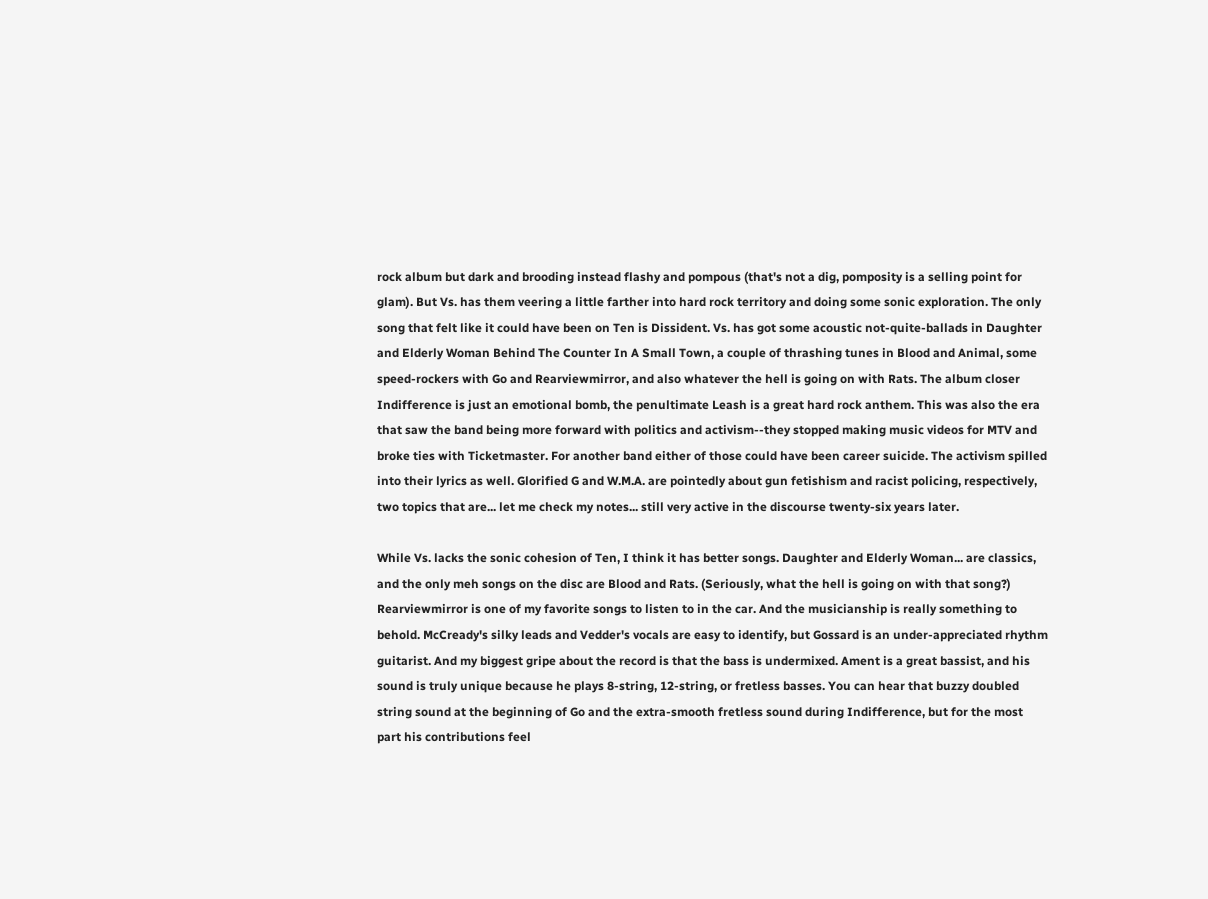rock album but dark and brooding instead flashy and pompous (that's not a dig, pomposity is a selling point for glam). But Vs. has them veering a little farther into hard rock territory and doing some sonic exploration. The only song that felt like it could have been on Ten is Dissident. Vs. has got some acoustic not-quite-ballads in Daughter and Elderly Woman Behind The Counter In A Small Town, a couple of thrashing tunes in Blood and Animal, some speed-rockers with Go and Rearviewmirror, and also whatever the hell is going on with Rats. The album closer Indifference is just an emotional bomb, the penultimate Leash is a great hard rock anthem. This was also the era that saw the band being more forward with politics and activism--they stopped making music videos for MTV and broke ties with Ticketmaster. For another band either of those could have been career suicide. The activism spilled into their lyrics as well. Glorified G and W.M.A. are pointedly about gun fetishism and racist policing, respectively, two topics that are... let me check my notes... still very active in the discourse twenty-six years later.

While Vs. lacks the sonic cohesion of Ten, I think it has better songs. Daughter and Elderly Woman... are classics, and the only meh songs on the disc are Blood and Rats. (Seriously, what the hell is going on with that song?) Rearviewmirror is one of my favorite songs to listen to in the car. And the musicianship is really something to behold. McCready's silky leads and Vedder's vocals are easy to identify, but Gossard is an under-appreciated rhythm guitarist. And my biggest gripe about the record is that the bass is undermixed. Ament is a great bassist, and his sound is truly unique because he plays 8-string, 12-string, or fretless basses. You can hear that buzzy doubled string sound at the beginning of Go and the extra-smooth fretless sound during Indifference, but for the most part his contributions feel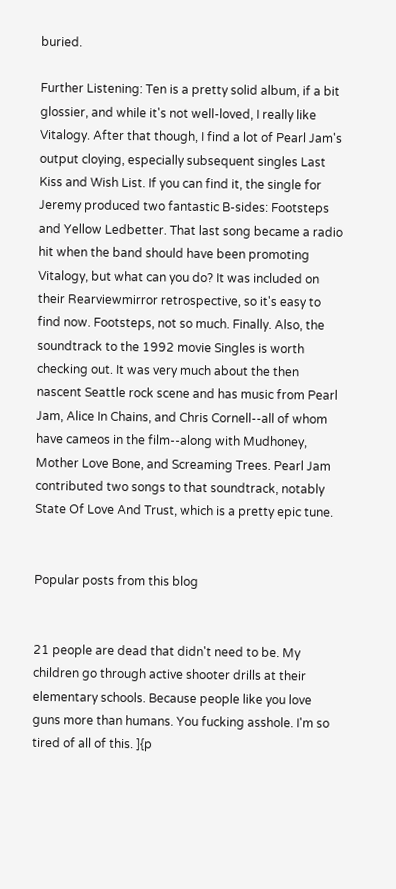buried.

Further Listening: Ten is a pretty solid album, if a bit glossier, and while it's not well-loved, I really like Vitalogy. After that though, I find a lot of Pearl Jam's output cloying, especially subsequent singles Last Kiss and Wish List. If you can find it, the single for Jeremy produced two fantastic B-sides: Footsteps and Yellow Ledbetter. That last song became a radio hit when the band should have been promoting Vitalogy, but what can you do? It was included on their Rearviewmirror retrospective, so it's easy to find now. Footsteps, not so much. Finally. Also, the soundtrack to the 1992 movie Singles is worth checking out. It was very much about the then nascent Seattle rock scene and has music from Pearl Jam, Alice In Chains, and Chris Cornell--all of whom have cameos in the film--along with Mudhoney,  Mother Love Bone, and Screaming Trees. Pearl Jam contributed two songs to that soundtrack, notably State Of Love And Trust, which is a pretty epic tune.


Popular posts from this blog


21 people are dead that didn't need to be. My children go through active shooter drills at their elementary schools. Because people like you love guns more than humans. You fucking asshole. I'm so tired of all of this. ]{p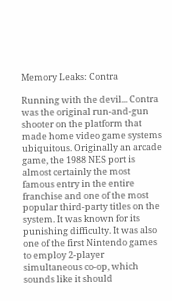Memory Leaks: Contra

Running with the devil... Contra was the original run-and-gun shooter on the platform that made home video game systems ubiquitous. Originally an arcade game, the 1988 NES port is almost certainly the most famous entry in the entire franchise and one of the most popular third-party titles on the system. It was known for its punishing difficulty. It was also one of the first Nintendo games to employ 2-player simultaneous co-op, which sounds like it should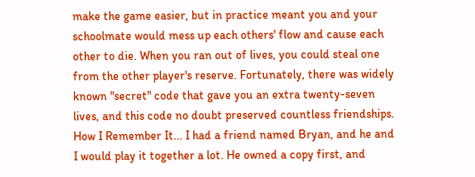make the game easier, but in practice meant you and your schoolmate would mess up each others' flow and cause each other to die. When you ran out of lives, you could steal one from the other player's reserve. Fortunately, there was widely known "secret" code that gave you an extra twenty-seven lives, and this code no doubt preserved countless friendships. How I Remember It... I had a friend named Bryan, and he and I would play it together a lot. He owned a copy first, and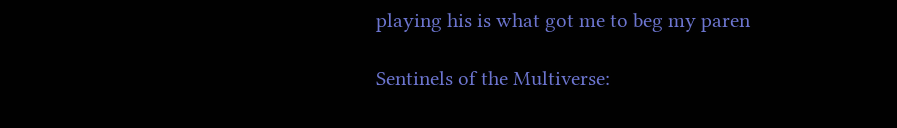playing his is what got me to beg my paren

Sentinels of the Multiverse: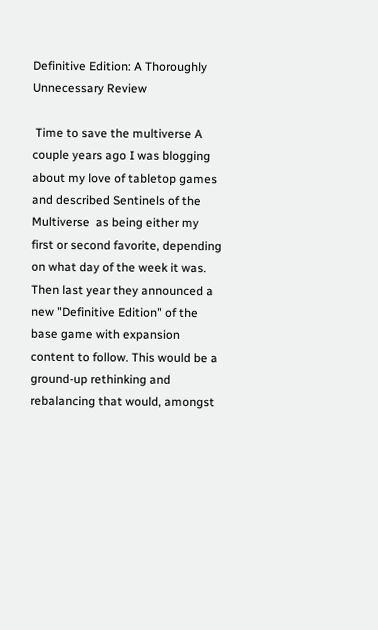Definitive Edition: A Thoroughly Unnecessary Review

 Time to save the multiverse A couple years ago I was blogging about my love of tabletop games and described Sentinels of the Multiverse  as being either my first or second favorite, depending on what day of the week it was. Then last year they announced a new "Definitive Edition" of the base game with expansion content to follow. This would be a ground-up rethinking and rebalancing that would, amongst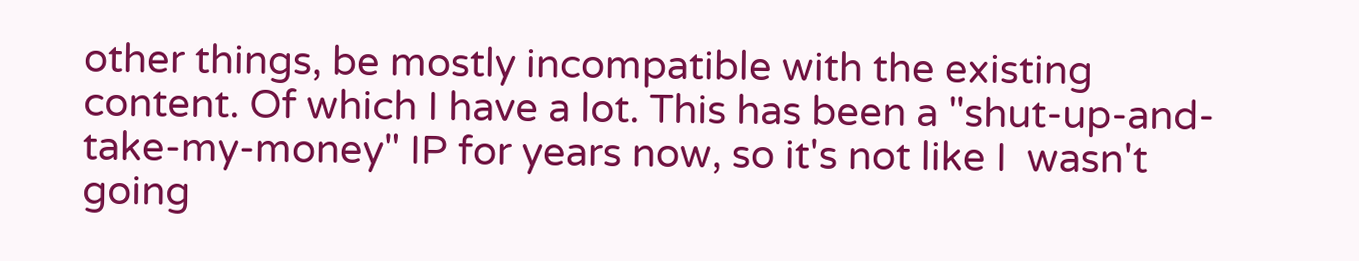other things, be mostly incompatible with the existing content. Of which I have a lot. This has been a "shut-up-and-take-my-money" IP for years now, so it's not like I  wasn't  going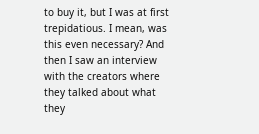to buy it, but I was at first trepidatious. I mean, was this even necessary? And then I saw an interview with the creators where they talked about what they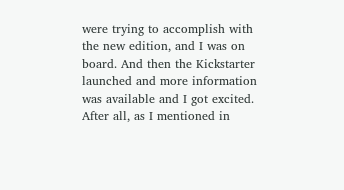were trying to accomplish with the new edition, and I was on board. And then the Kickstarter launched and more information was available and I got excited. After all, as I mentioned in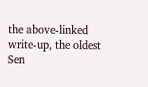the above-linked write-up, the oldest Sen